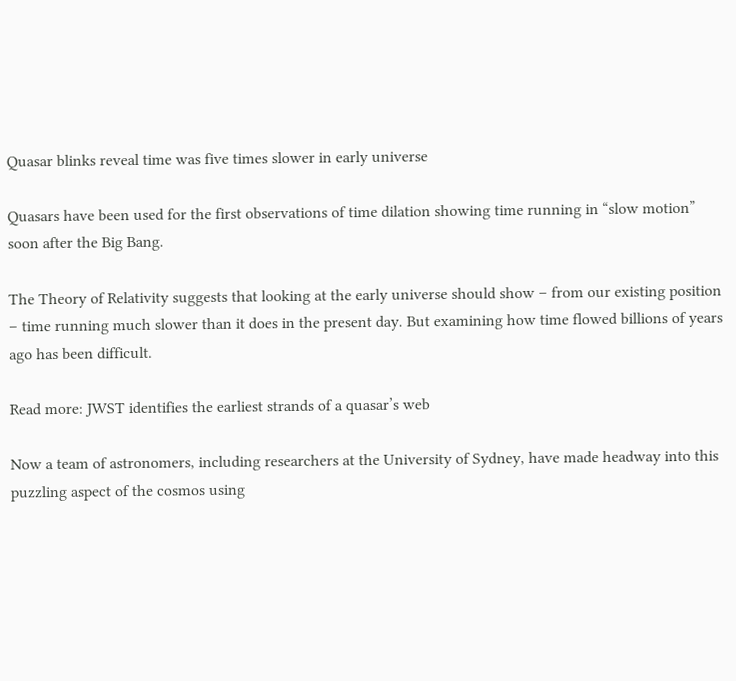Quasar blinks reveal time was five times slower in early universe

Quasars have been used for the first observations of time dilation showing time running in “slow motion” soon after the Big Bang.

The Theory of Relativity suggests that looking at the early universe should show – from our existing position – time running much slower than it does in the present day. But examining how time flowed billions of years ago has been difficult.

Read more: JWST identifies the earliest strands of a quasar’s web

Now a team of astronomers, including researchers at the University of Sydney, have made headway into this puzzling aspect of the cosmos using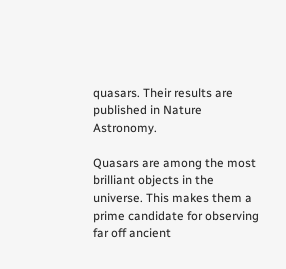quasars. Their results are published in Nature Astronomy.

Quasars are among the most brilliant objects in the universe. This makes them a prime candidate for observing far off ancient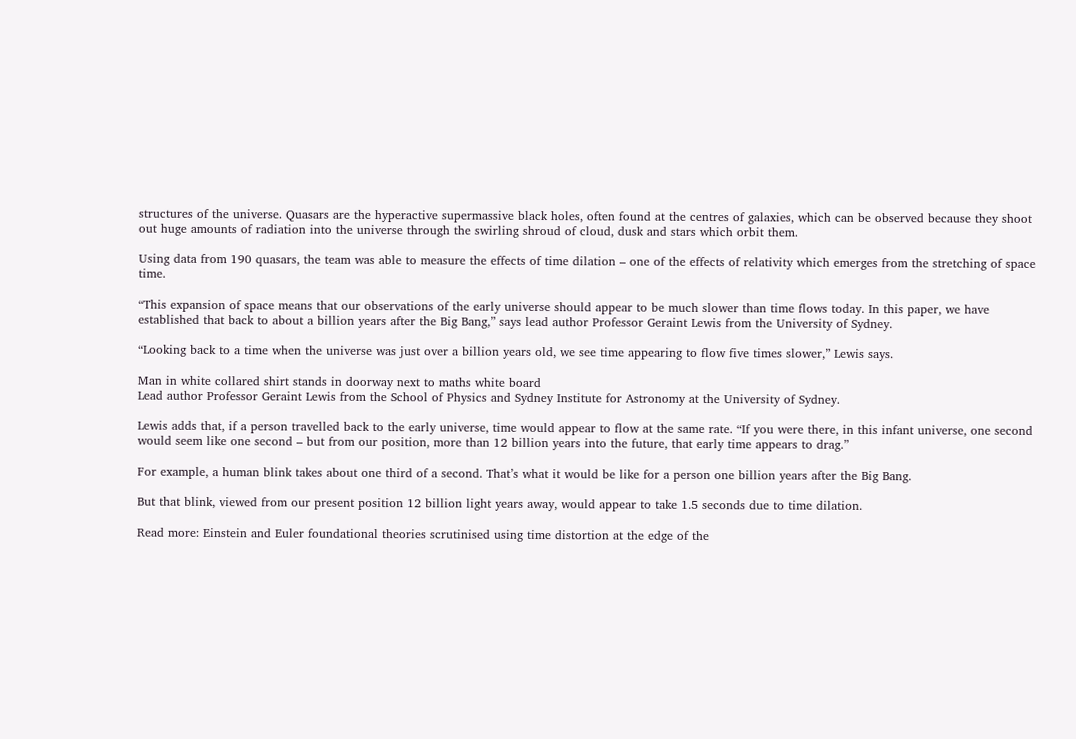structures of the universe. Quasars are the hyperactive supermassive black holes, often found at the centres of galaxies, which can be observed because they shoot out huge amounts of radiation into the universe through the swirling shroud of cloud, dusk and stars which orbit them.

Using data from 190 quasars, the team was able to measure the effects of time dilation – one of the effects of relativity which emerges from the stretching of space time.

“This expansion of space means that our observations of the early universe should appear to be much slower than time flows today. In this paper, we have established that back to about a billion years after the Big Bang,” says lead author Professor Geraint Lewis from the University of Sydney.

“Looking back to a time when the universe was just over a billion years old, we see time appearing to flow five times slower,” Lewis says.

Man in white collared shirt stands in doorway next to maths white board
Lead author Professor Geraint Lewis from the School of Physics and Sydney Institute for Astronomy at the University of Sydney.

Lewis adds that, if a person travelled back to the early universe, time would appear to flow at the same rate. “If you were there, in this infant universe, one second would seem like one second – but from our position, more than 12 billion years into the future, that early time appears to drag.”

For example, a human blink takes about one third of a second. That’s what it would be like for a person one billion years after the Big Bang.

But that blink, viewed from our present position 12 billion light years away, would appear to take 1.5 seconds due to time dilation.

Read more: Einstein and Euler foundational theories scrutinised using time distortion at the edge of the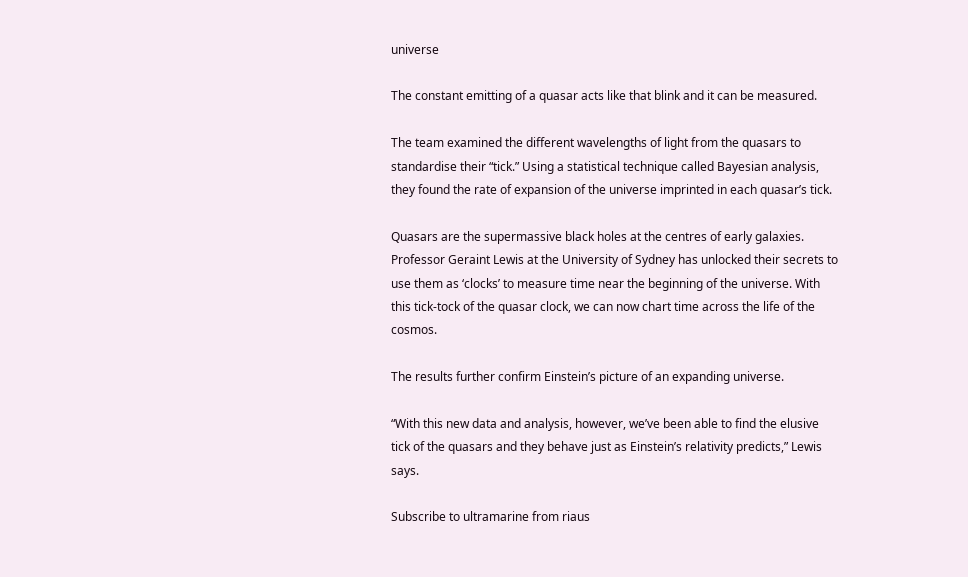universe

The constant emitting of a quasar acts like that blink and it can be measured.

The team examined the different wavelengths of light from the quasars to standardise their “tick.” Using a statistical technique called Bayesian analysis, they found the rate of expansion of the universe imprinted in each quasar’s tick.

Quasars are the supermassive black holes at the centres of early galaxies. Professor Geraint Lewis at the University of Sydney has unlocked their secrets to use them as ‘clocks’ to measure time near the beginning of the universe. With this tick-tock of the quasar clock, we can now chart time across the life of the cosmos.

The results further confirm Einstein’s picture of an expanding universe.

“With this new data and analysis, however, we’ve been able to find the elusive tick of the quasars and they behave just as Einstein’s relativity predicts,” Lewis says.

Subscribe to ultramarine from riaus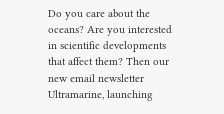Do you care about the oceans? Are you interested in scientific developments that affect them? Then our new email newsletter Ultramarine, launching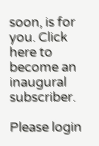soon, is for you. Click here to become an inaugural subscriber.

Please login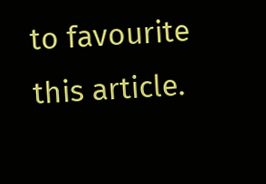to favourite this article.